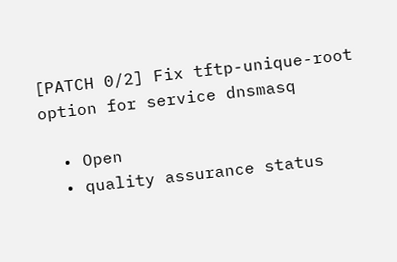[PATCH 0/2] Fix tftp-unique-root option for service dnsmasq

  • Open
  • quality assurance status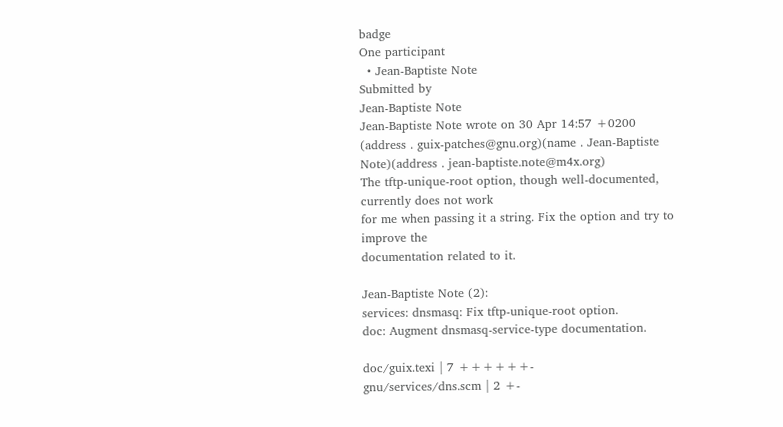badge
One participant
  • Jean-Baptiste Note
Submitted by
Jean-Baptiste Note
Jean-Baptiste Note wrote on 30 Apr 14:57 +0200
(address . guix-patches@gnu.org)(name . Jean-Baptiste Note)(address . jean-baptiste.note@m4x.org)
The tftp-unique-root option, though well-documented, currently does not work
for me when passing it a string. Fix the option and try to improve the
documentation related to it.

Jean-Baptiste Note (2):
services: dnsmasq: Fix tftp-unique-root option.
doc: Augment dnsmasq-service-type documentation.

doc/guix.texi | 7 ++++++-
gnu/services/dns.scm | 2 +-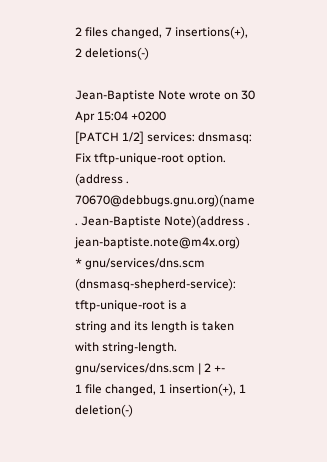2 files changed, 7 insertions(+), 2 deletions(-)

Jean-Baptiste Note wrote on 30 Apr 15:04 +0200
[PATCH 1/2] services: dnsmasq: Fix tftp-unique-root option.
(address . 70670@debbugs.gnu.org)(name . Jean-Baptiste Note)(address . jean-baptiste.note@m4x.org)
* gnu/services/dns.scm (dnsmasq-shepherd-service): tftp-unique-root is a
string and its length is taken with string-length.
gnu/services/dns.scm | 2 +-
1 file changed, 1 insertion(+), 1 deletion(-)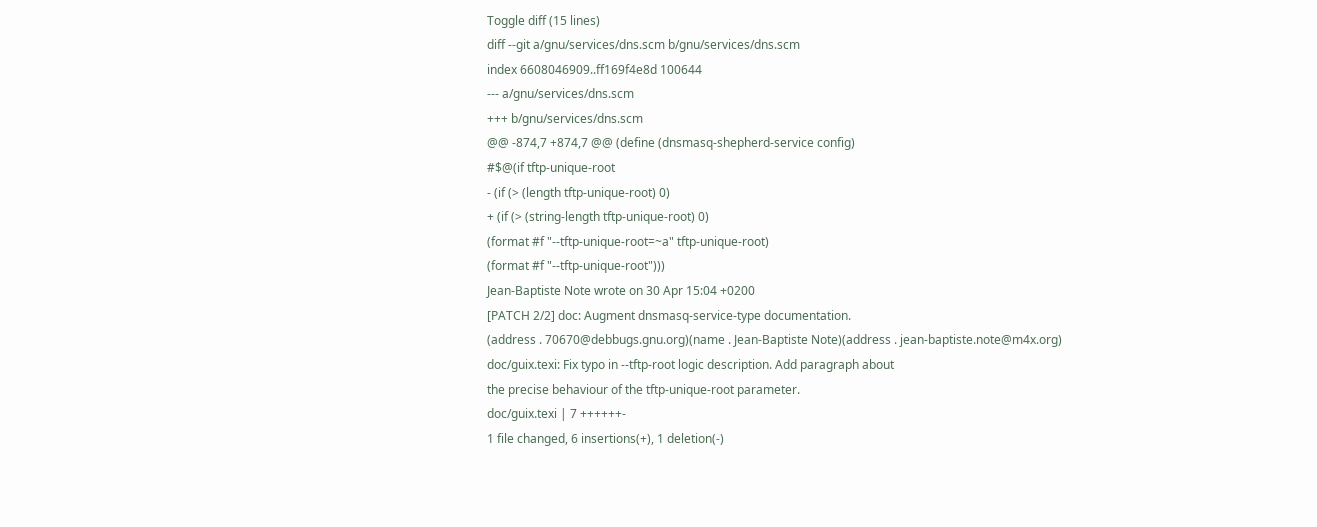Toggle diff (15 lines)
diff --git a/gnu/services/dns.scm b/gnu/services/dns.scm
index 6608046909..ff169f4e8d 100644
--- a/gnu/services/dns.scm
+++ b/gnu/services/dns.scm
@@ -874,7 +874,7 @@ (define (dnsmasq-shepherd-service config)
#$@(if tftp-unique-root
- (if (> (length tftp-unique-root) 0)
+ (if (> (string-length tftp-unique-root) 0)
(format #f "--tftp-unique-root=~a" tftp-unique-root)
(format #f "--tftp-unique-root")))
Jean-Baptiste Note wrote on 30 Apr 15:04 +0200
[PATCH 2/2] doc: Augment dnsmasq-service-type documentation.
(address . 70670@debbugs.gnu.org)(name . Jean-Baptiste Note)(address . jean-baptiste.note@m4x.org)
doc/guix.texi: Fix typo in --tftp-root logic description. Add paragraph about
the precise behaviour of the tftp-unique-root parameter.
doc/guix.texi | 7 ++++++-
1 file changed, 6 insertions(+), 1 deletion(-)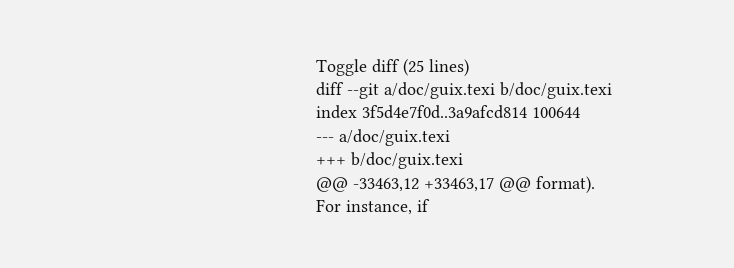Toggle diff (25 lines)
diff --git a/doc/guix.texi b/doc/guix.texi
index 3f5d4e7f0d..3a9afcd814 100644
--- a/doc/guix.texi
+++ b/doc/guix.texi
@@ -33463,12 +33463,17 @@ format).
For instance, if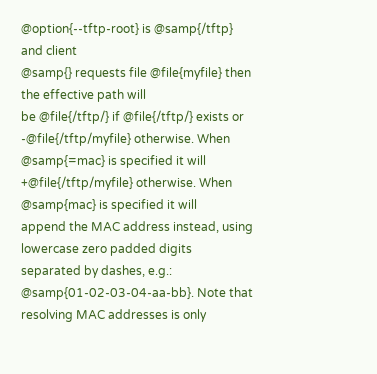@option{--tftp-root} is @samp{/tftp} and client
@samp{} requests file @file{myfile} then the effective path will
be @file{/tftp/} if @file{/tftp/} exists or
-@file{/tftp/myfile} otherwise. When @samp{=mac} is specified it will
+@file{/tftp/myfile} otherwise. When @samp{mac} is specified it will
append the MAC address instead, using lowercase zero padded digits
separated by dashes, e.g.: @samp{01-02-03-04-aa-bb}. Note that
resolving MAC addresses is only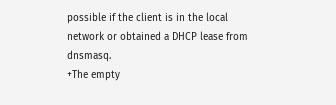possible if the client is in the local
network or obtained a DHCP lease from dnsmasq.
+The empty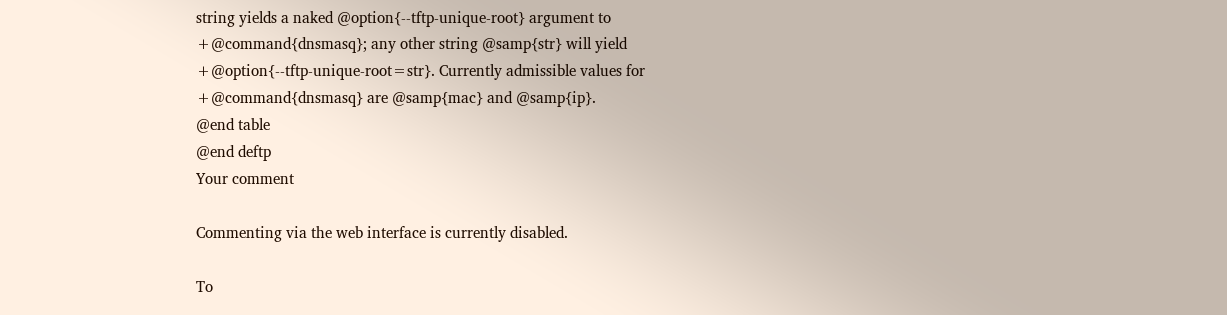string yields a naked @option{--tftp-unique-root} argument to
+@command{dnsmasq}; any other string @samp{str} will yield
+@option{--tftp-unique-root=str}. Currently admissible values for
+@command{dnsmasq} are @samp{mac} and @samp{ip}.
@end table
@end deftp
Your comment

Commenting via the web interface is currently disabled.

To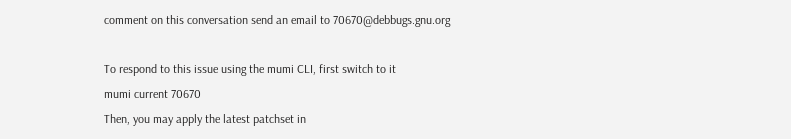comment on this conversation send an email to 70670@debbugs.gnu.org

To respond to this issue using the mumi CLI, first switch to it
mumi current 70670
Then, you may apply the latest patchset in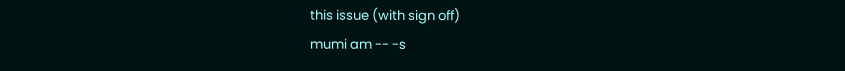this issue (with sign off)
mumi am -- -s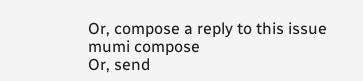Or, compose a reply to this issue
mumi compose
Or, send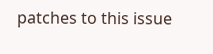patches to this issue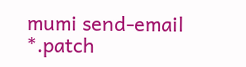mumi send-email *.patch